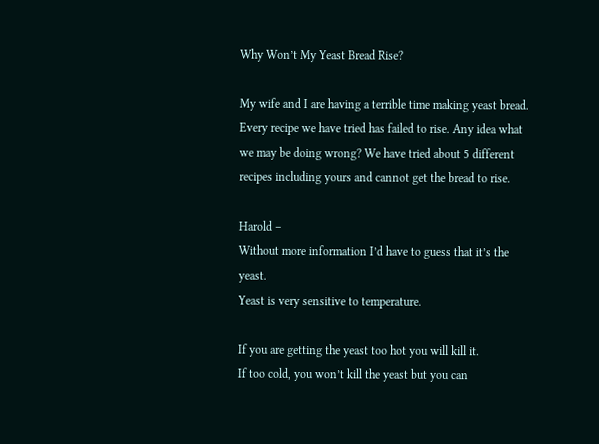Why Won’t My Yeast Bread Rise?

My wife and I are having a terrible time making yeast bread. Every recipe we have tried has failed to rise. Any idea what we may be doing wrong? We have tried about 5 different recipes including yours and cannot get the bread to rise.

Harold –
Without more information I’d have to guess that it’s the yeast.
Yeast is very sensitive to temperature.

If you are getting the yeast too hot you will kill it.
If too cold, you won’t kill the yeast but you can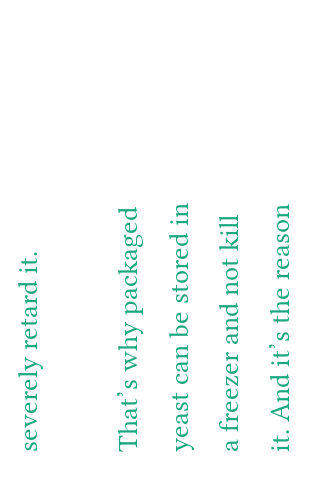severely retard it.

That’s why packaged yeast can be stored in a freezer and not kill it. And it’s the reason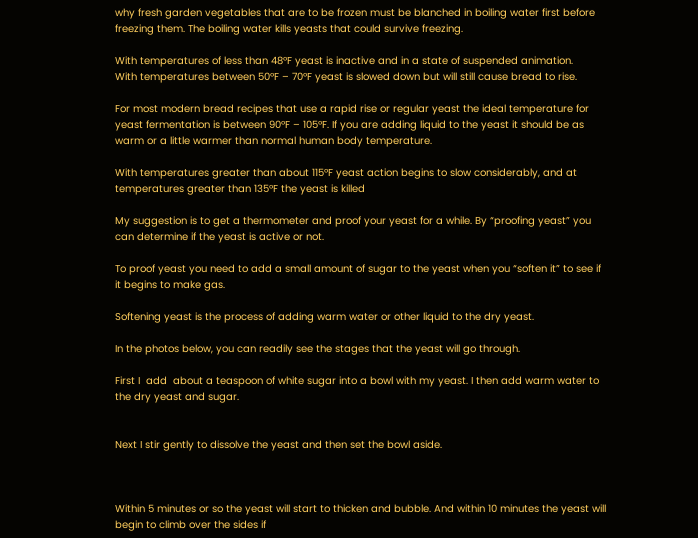why fresh garden vegetables that are to be frozen must be blanched in boiling water first before freezing them. The boiling water kills yeasts that could survive freezing.

With temperatures of less than 48ºF yeast is inactive and in a state of suspended animation.
With temperatures between 50ºF – 70ºF yeast is slowed down but will still cause bread to rise.

For most modern bread recipes that use a rapid rise or regular yeast the ideal temperature for yeast fermentation is between 90ºF – 105ºF. If you are adding liquid to the yeast it should be as warm or a little warmer than normal human body temperature.

With temperatures greater than about 115ºF yeast action begins to slow considerably, and at temperatures greater than 135ºF the yeast is killed

My suggestion is to get a thermometer and proof your yeast for a while. By “proofing yeast” you can determine if the yeast is active or not.

To proof yeast you need to add a small amount of sugar to the yeast when you “soften it” to see if it begins to make gas.

Softening yeast is the process of adding warm water or other liquid to the dry yeast.

In the photos below, you can readily see the stages that the yeast will go through.

First I  add  about a teaspoon of white sugar into a bowl with my yeast. I then add warm water to the dry yeast and sugar.


Next I stir gently to dissolve the yeast and then set the bowl aside.



Within 5 minutes or so the yeast will start to thicken and bubble. And within 10 minutes the yeast will begin to climb over the sides if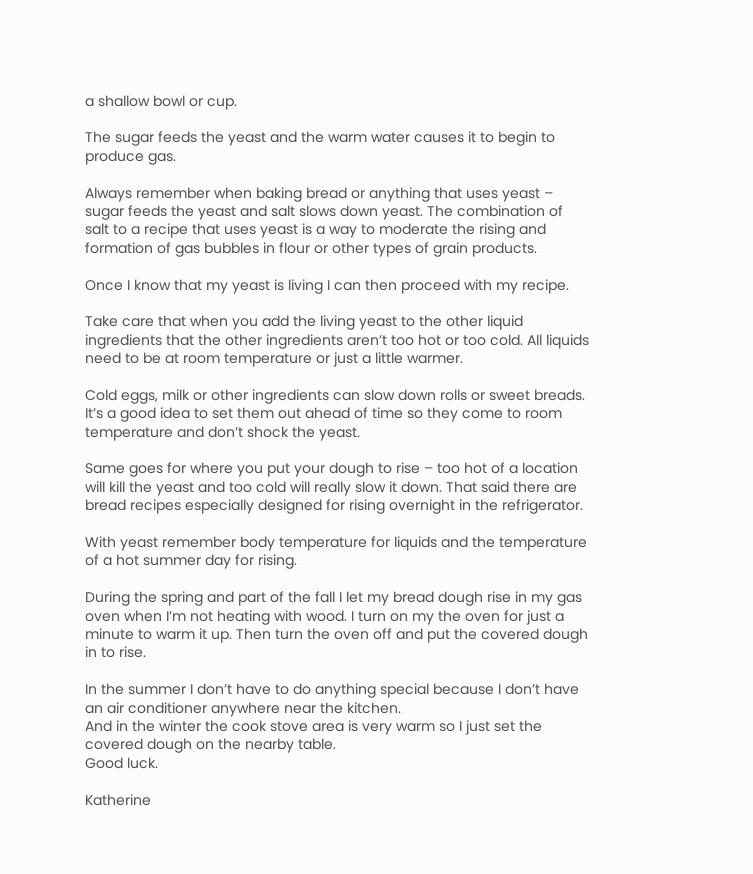a shallow bowl or cup.

The sugar feeds the yeast and the warm water causes it to begin to produce gas.

Always remember when baking bread or anything that uses yeast – sugar feeds the yeast and salt slows down yeast. The combination of salt to a recipe that uses yeast is a way to moderate the rising and formation of gas bubbles in flour or other types of grain products.

Once I know that my yeast is living I can then proceed with my recipe.

Take care that when you add the living yeast to the other liquid ingredients that the other ingredients aren’t too hot or too cold. All liquids need to be at room temperature or just a little warmer.

Cold eggs, milk or other ingredients can slow down rolls or sweet breads. It’s a good idea to set them out ahead of time so they come to room temperature and don’t shock the yeast.

Same goes for where you put your dough to rise – too hot of a location will kill the yeast and too cold will really slow it down. That said there are bread recipes especially designed for rising overnight in the refrigerator.

With yeast remember body temperature for liquids and the temperature of a hot summer day for rising.

During the spring and part of the fall I let my bread dough rise in my gas oven when I’m not heating with wood. I turn on my the oven for just a minute to warm it up. Then turn the oven off and put the covered dough in to rise.

In the summer I don’t have to do anything special because I don’t have an air conditioner anywhere near the kitchen.
And in the winter the cook stove area is very warm so I just set the covered dough on the nearby table.
Good luck.

Katherine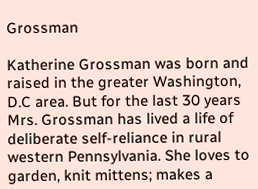Grossman

Katherine Grossman was born and raised in the greater Washington, D.C area. But for the last 30 years Mrs. Grossman has lived a life of deliberate self-reliance in rural western Pennsylvania. She loves to garden, knit mittens; makes a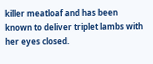killer meatloaf and has been known to deliver triplet lambs with her eyes closed.